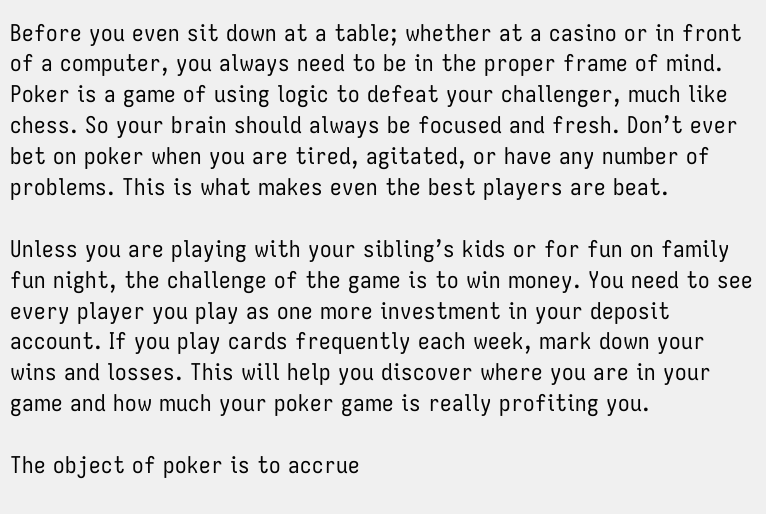Before you even sit down at a table; whether at a casino or in front of a computer, you always need to be in the proper frame of mind. Poker is a game of using logic to defeat your challenger, much like chess. So your brain should always be focused and fresh. Don’t ever bet on poker when you are tired, agitated, or have any number of problems. This is what makes even the best players are beat.

Unless you are playing with your sibling’s kids or for fun on family fun night, the challenge of the game is to win money. You need to see every player you play as one more investment in your deposit account. If you play cards frequently each week, mark down your wins and losses. This will help you discover where you are in your game and how much your poker game is really profiting you.

The object of poker is to accrue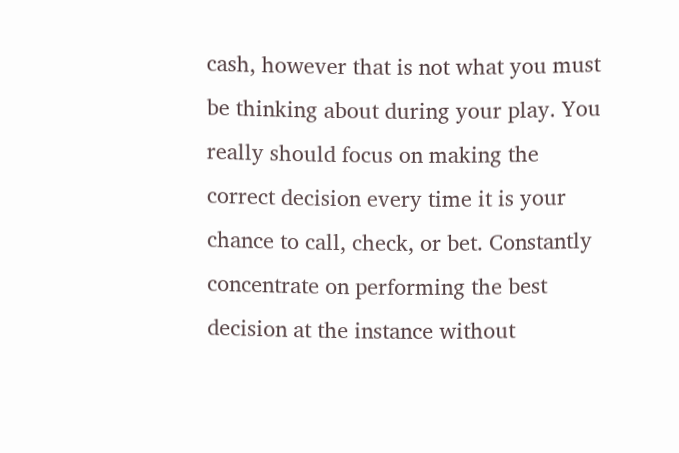cash, however that is not what you must be thinking about during your play. You really should focus on making the correct decision every time it is your chance to call, check, or bet. Constantly concentrate on performing the best decision at the instance without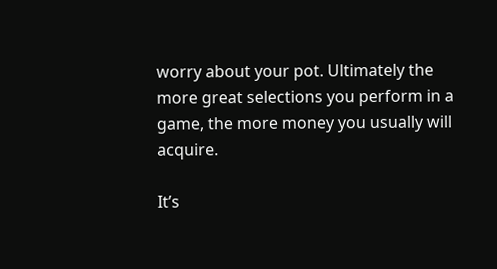worry about your pot. Ultimately the more great selections you perform in a game, the more money you usually will acquire.

It’s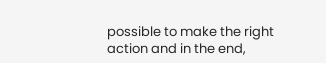possible to make the right action and in the end,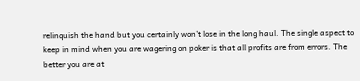relinquish the hand but you certainly won’t lose in the long haul. The single aspect to keep in mind when you are wagering on poker is that all profits are from errors. The better you are at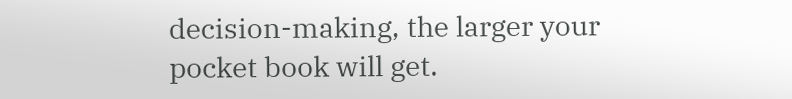decision-making, the larger your pocket book will get.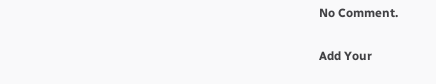No Comment.

Add Your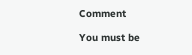Comment

You must be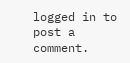logged in to post a comment.